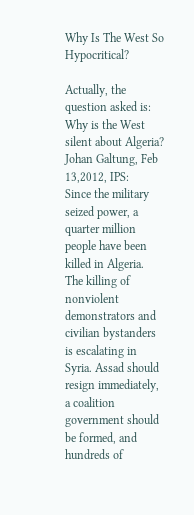Why Is The West So Hypocritical?

Actually, the question asked is:
Why is the West silent about Algeria?
Johan Galtung, Feb 13,2012, IPS:
Since the military seized power, a quarter million people have been killed in Algeria.
The killing of nonviolent demonstrators and civilian bystanders is escalating in Syria. Assad should resign immediately, a coalition government should be formed, and hundreds of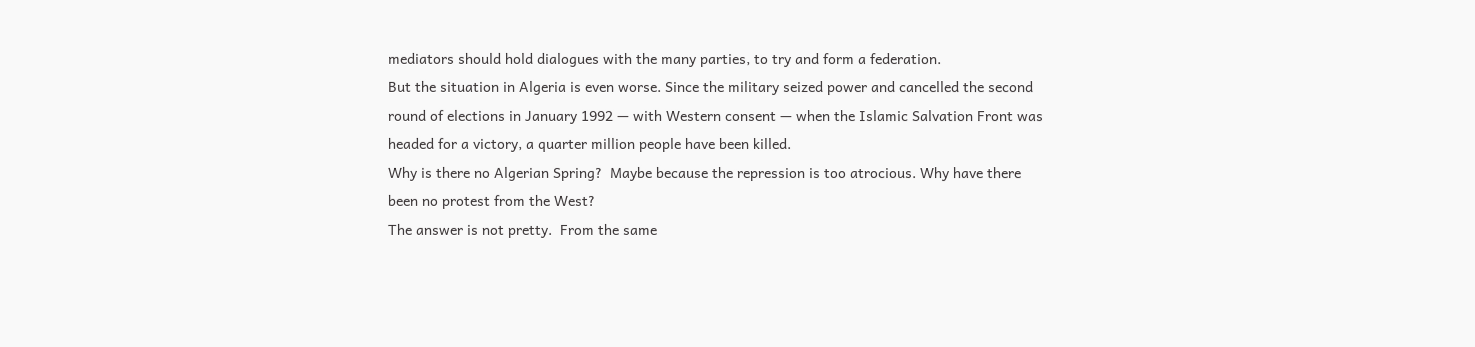mediators should hold dialogues with the many parties, to try and form a federation.
But the situation in Algeria is even worse. Since the military seized power and cancelled the second round of elections in January 1992 — with Western consent — when the Islamic Salvation Front was headed for a victory, a quarter million people have been killed.
Why is there no Algerian Spring?  Maybe because the repression is too atrocious. Why have there been no protest from the West?
The answer is not pretty.  From the same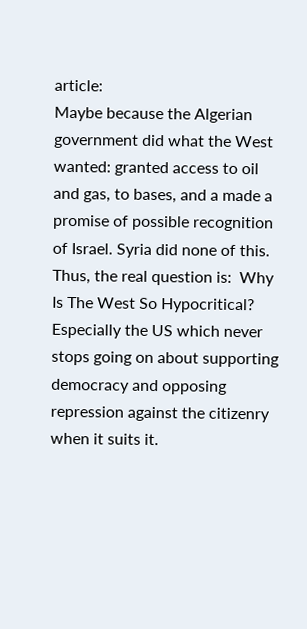article:
Maybe because the Algerian government did what the West wanted: granted access to oil and gas, to bases, and a made a promise of possible recognition of Israel. Syria did none of this.
Thus, the real question is:  Why Is The West So Hypocritical?  Especially the US which never stops going on about supporting democracy and opposing repression against the citizenry when it suits it.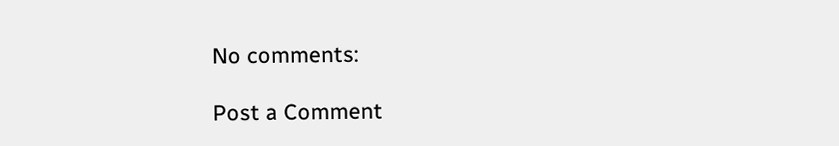No comments:

Post a Comment